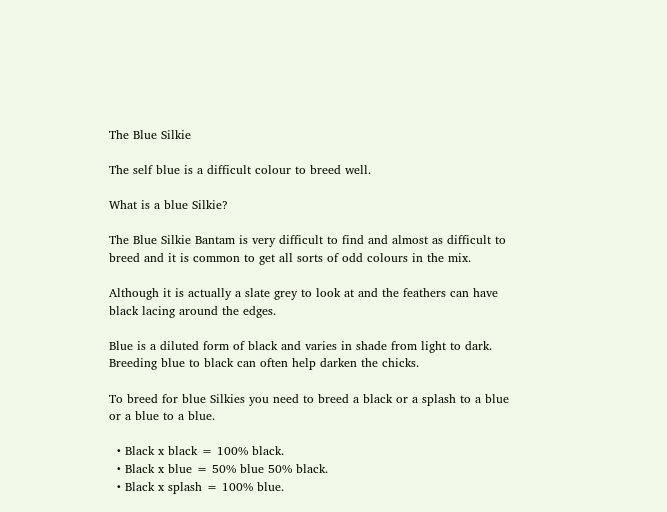The Blue Silkie

The self blue is a difficult colour to breed well.

What is a blue Silkie?

The Blue Silkie Bantam is very difficult to find and almost as difficult to breed and it is common to get all sorts of odd colours in the mix.

Although it is actually a slate grey to look at and the feathers can have black lacing around the edges.

Blue is a diluted form of black and varies in shade from light to dark. Breeding blue to black can often help darken the chicks.

To breed for blue Silkies you need to breed a black or a splash to a blue or a blue to a blue.

  • Black x black = 100% black.
  • Black x blue = 50% blue 50% black.
  • Black x splash = 100% blue.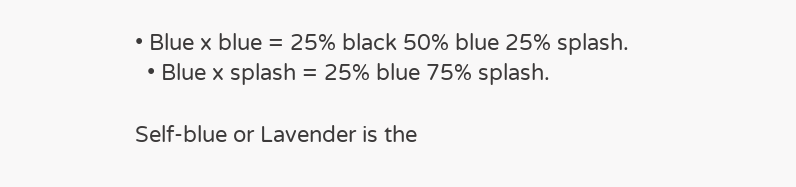• Blue x blue = 25% black 50% blue 25% splash.
  • Blue x splash = 25% blue 75% splash.

Self-blue or Lavender is the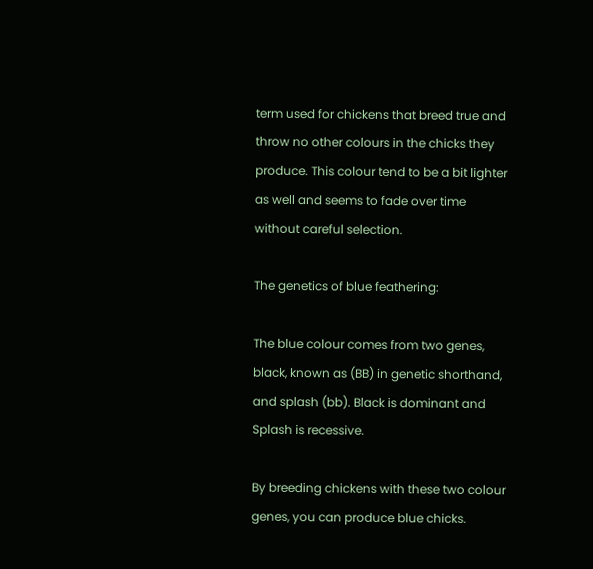term used for chickens that breed true and throw no other colours in the chicks they produce. This colour tend to be a bit lighter as well and seems to fade over time without careful selection.

The genetics of blue feathering:

The blue colour comes from two genes, black, known as (BB) in genetic shorthand, and splash (bb). Black is dominant and Splash is recessive.

By breeding chickens with these two colour genes, you can produce blue chicks.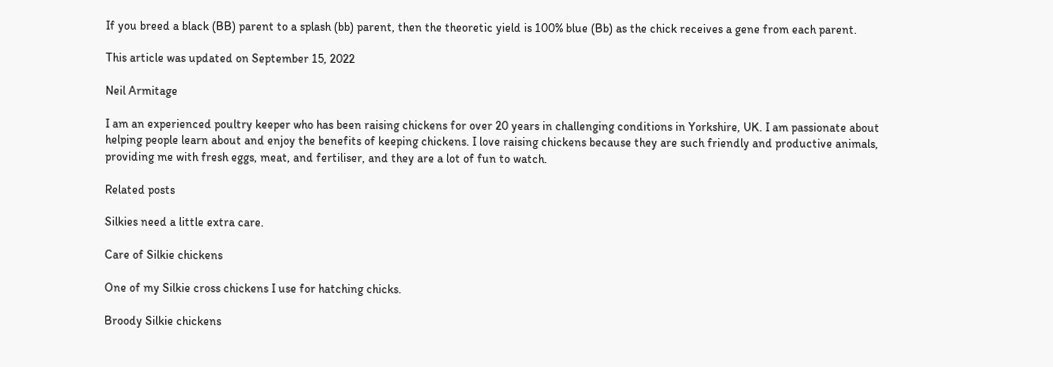If you breed a black (BB) parent to a splash (bb) parent, then the theoretic yield is 100% blue (Bb) as the chick receives a gene from each parent.

This article was updated on September 15, 2022

Neil Armitage

I am an experienced poultry keeper who has been raising chickens for over 20 years in challenging conditions in Yorkshire, UK. I am passionate about helping people learn about and enjoy the benefits of keeping chickens. I love raising chickens because they are such friendly and productive animals, providing me with fresh eggs, meat, and fertiliser, and they are a lot of fun to watch.

Related posts

Silkies need a little extra care.

Care of Silkie chickens

One of my Silkie cross chickens I use for hatching chicks.

Broody Silkie chickens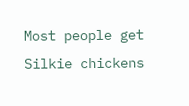Most people get Silkie chickens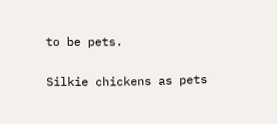to be pets.

Silkie chickens as pets